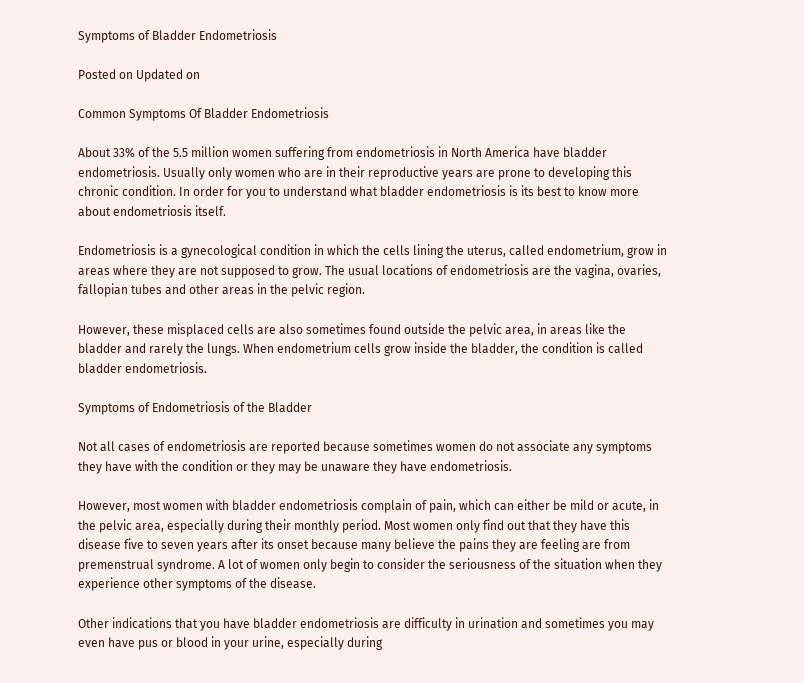Symptoms of Bladder Endometriosis

Posted on Updated on

Common Symptoms Of Bladder Endometriosis

About 33% of the 5.5 million women suffering from endometriosis in North America have bladder endometriosis. Usually only women who are in their reproductive years are prone to developing this chronic condition. In order for you to understand what bladder endometriosis is its best to know more about endometriosis itself.

Endometriosis is a gynecological condition in which the cells lining the uterus, called endometrium, grow in areas where they are not supposed to grow. The usual locations of endometriosis are the vagina, ovaries, fallopian tubes and other areas in the pelvic region.

However, these misplaced cells are also sometimes found outside the pelvic area, in areas like the bladder and rarely the lungs. When endometrium cells grow inside the bladder, the condition is called bladder endometriosis.

Symptoms of Endometriosis of the Bladder

Not all cases of endometriosis are reported because sometimes women do not associate any symptoms they have with the condition or they may be unaware they have endometriosis.

However, most women with bladder endometriosis complain of pain, which can either be mild or acute, in the pelvic area, especially during their monthly period. Most women only find out that they have this disease five to seven years after its onset because many believe the pains they are feeling are from premenstrual syndrome. A lot of women only begin to consider the seriousness of the situation when they experience other symptoms of the disease.

Other indications that you have bladder endometriosis are difficulty in urination and sometimes you may even have pus or blood in your urine, especially during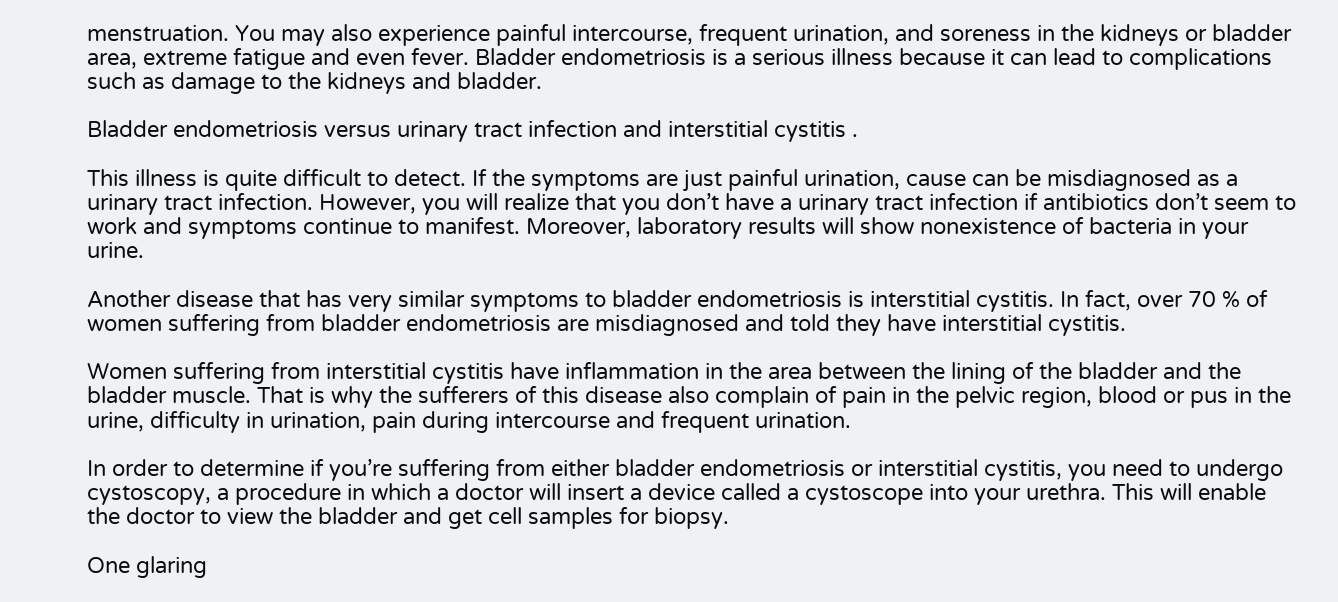menstruation. You may also experience painful intercourse, frequent urination, and soreness in the kidneys or bladder area, extreme fatigue and even fever. Bladder endometriosis is a serious illness because it can lead to complications such as damage to the kidneys and bladder.

Bladder endometriosis versus urinary tract infection and interstitial cystitis .

This illness is quite difficult to detect. If the symptoms are just painful urination, cause can be misdiagnosed as a urinary tract infection. However, you will realize that you don’t have a urinary tract infection if antibiotics don’t seem to work and symptoms continue to manifest. Moreover, laboratory results will show nonexistence of bacteria in your urine.

Another disease that has very similar symptoms to bladder endometriosis is interstitial cystitis. In fact, over 70 % of women suffering from bladder endometriosis are misdiagnosed and told they have interstitial cystitis.

Women suffering from interstitial cystitis have inflammation in the area between the lining of the bladder and the bladder muscle. That is why the sufferers of this disease also complain of pain in the pelvic region, blood or pus in the urine, difficulty in urination, pain during intercourse and frequent urination.

In order to determine if you’re suffering from either bladder endometriosis or interstitial cystitis, you need to undergo cystoscopy, a procedure in which a doctor will insert a device called a cystoscope into your urethra. This will enable the doctor to view the bladder and get cell samples for biopsy.

One glaring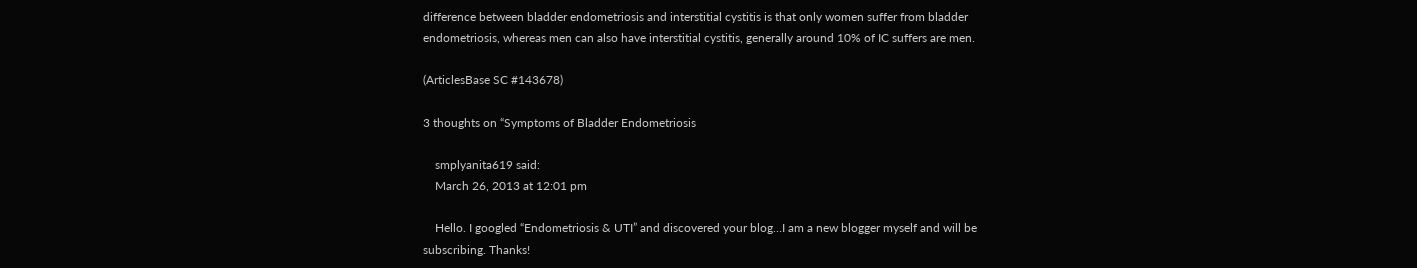difference between bladder endometriosis and interstitial cystitis is that only women suffer from bladder endometriosis, whereas men can also have interstitial cystitis, generally around 10% of IC suffers are men.

(ArticlesBase SC #143678)

3 thoughts on “Symptoms of Bladder Endometriosis

    smplyanita619 said:
    March 26, 2013 at 12:01 pm

    Hello. I googled “Endometriosis & UTI” and discovered your blog…I am a new blogger myself and will be subscribing. Thanks!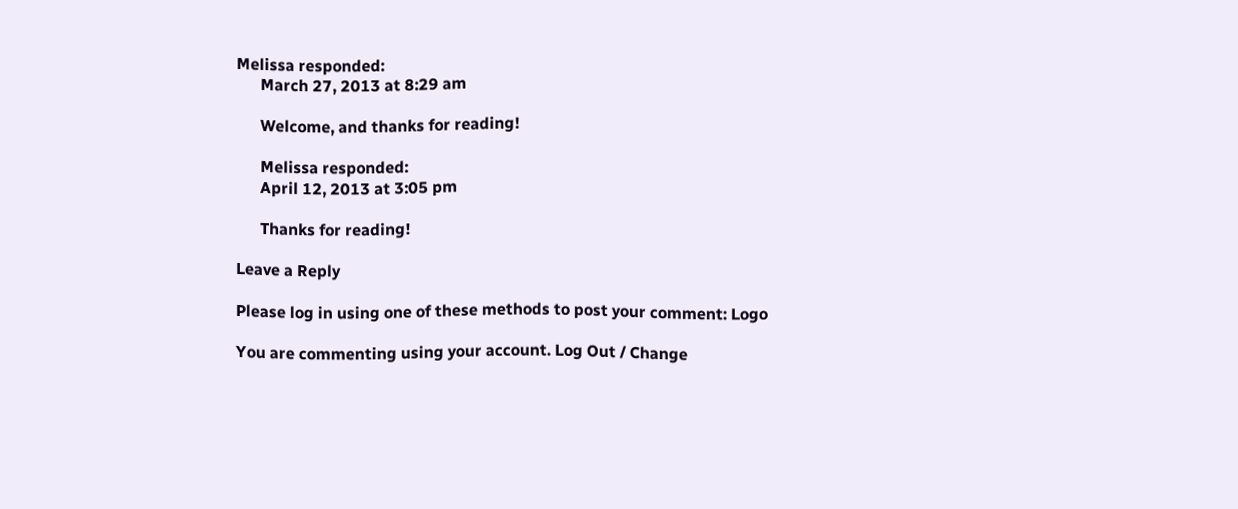Melissa responded:
      March 27, 2013 at 8:29 am

      Welcome, and thanks for reading!

      Melissa responded:
      April 12, 2013 at 3:05 pm

      Thanks for reading!

Leave a Reply

Please log in using one of these methods to post your comment: Logo

You are commenting using your account. Log Out / Change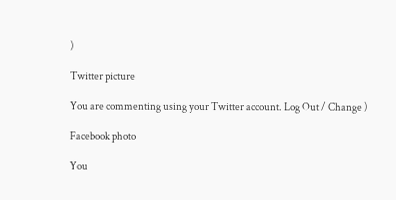)

Twitter picture

You are commenting using your Twitter account. Log Out / Change )

Facebook photo

You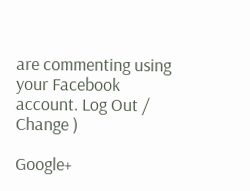are commenting using your Facebook account. Log Out / Change )

Google+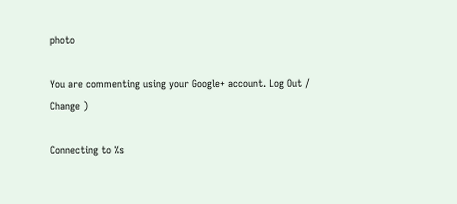photo

You are commenting using your Google+ account. Log Out / Change )

Connecting to %s